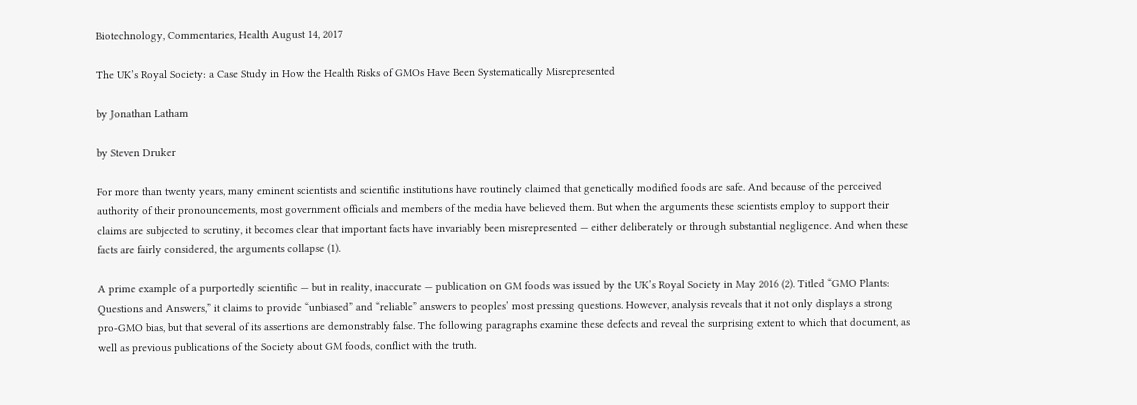Biotechnology, Commentaries, Health August 14, 2017

The UK’s Royal Society: a Case Study in How the Health Risks of GMOs Have Been Systematically Misrepresented

by Jonathan Latham

by Steven Druker

For more than twenty years, many eminent scientists and scientific institutions have routinely claimed that genetically modified foods are safe. And because of the perceived authority of their pronouncements, most government officials and members of the media have believed them. But when the arguments these scientists employ to support their claims are subjected to scrutiny, it becomes clear that important facts have invariably been misrepresented — either deliberately or through substantial negligence. And when these facts are fairly considered, the arguments collapse (1).

A prime example of a purportedly scientific — but in reality, inaccurate — publication on GM foods was issued by the UK’s Royal Society in May 2016 (2). Titled “GMO Plants: Questions and Answers,” it claims to provide “unbiased” and “reliable” answers to peoples’ most pressing questions. However, analysis reveals that it not only displays a strong pro-GMO bias, but that several of its assertions are demonstrably false. The following paragraphs examine these defects and reveal the surprising extent to which that document, as well as previous publications of the Society about GM foods, conflict with the truth.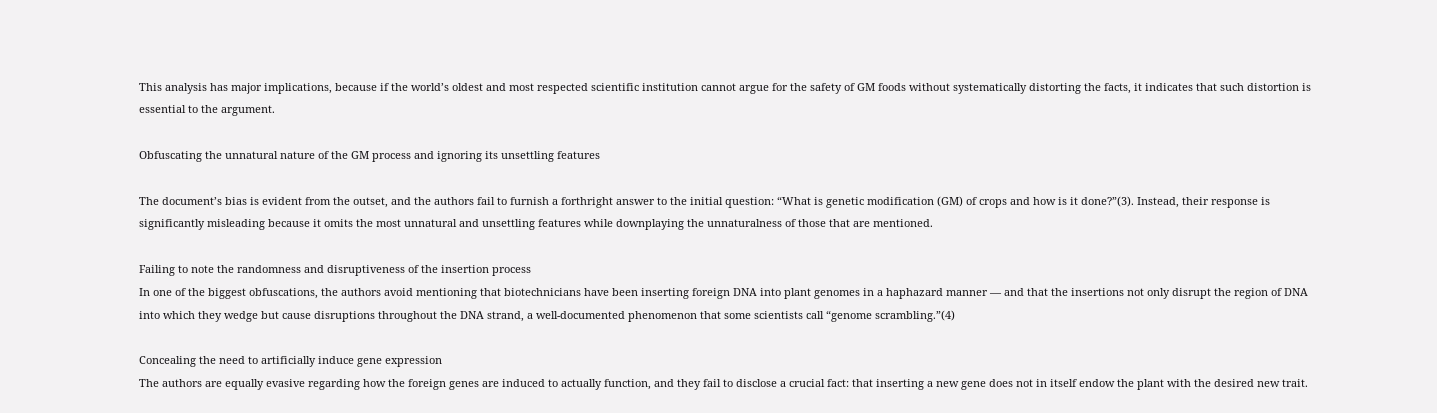This analysis has major implications, because if the world’s oldest and most respected scientific institution cannot argue for the safety of GM foods without systematically distorting the facts, it indicates that such distortion is essential to the argument.

Obfuscating the unnatural nature of the GM process and ignoring its unsettling features

The document’s bias is evident from the outset, and the authors fail to furnish a forthright answer to the initial question: “What is genetic modification (GM) of crops and how is it done?”(3). Instead, their response is significantly misleading because it omits the most unnatural and unsettling features while downplaying the unnaturalness of those that are mentioned.

Failing to note the randomness and disruptiveness of the insertion process
In one of the biggest obfuscations, the authors avoid mentioning that biotechnicians have been inserting foreign DNA into plant genomes in a haphazard manner — and that the insertions not only disrupt the region of DNA into which they wedge but cause disruptions throughout the DNA strand, a well-documented phenomenon that some scientists call “genome scrambling.”(4)

Concealing the need to artificially induce gene expression
The authors are equally evasive regarding how the foreign genes are induced to actually function, and they fail to disclose a crucial fact: that inserting a new gene does not in itself endow the plant with the desired new trait.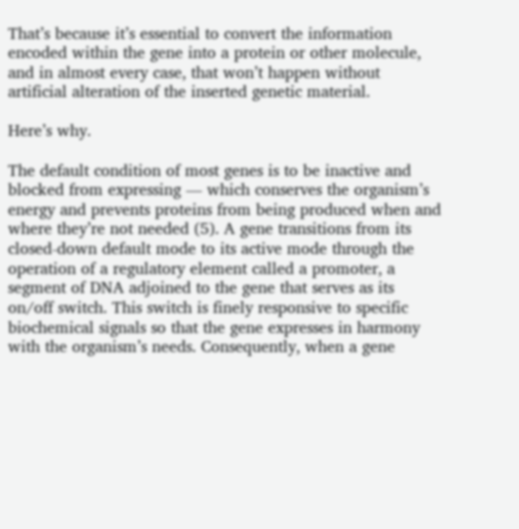That’s because it’s essential to convert the information encoded within the gene into a protein or other molecule, and in almost every case, that won’t happen without artificial alteration of the inserted genetic material.

Here’s why.

The default condition of most genes is to be inactive and blocked from expressing — which conserves the organism’s energy and prevents proteins from being produced when and where they’re not needed (5). A gene transitions from its closed-down default mode to its active mode through the operation of a regulatory element called a promoter, a segment of DNA adjoined to the gene that serves as its on/off switch. This switch is finely responsive to specific biochemical signals so that the gene expresses in harmony with the organism’s needs. Consequently, when a gene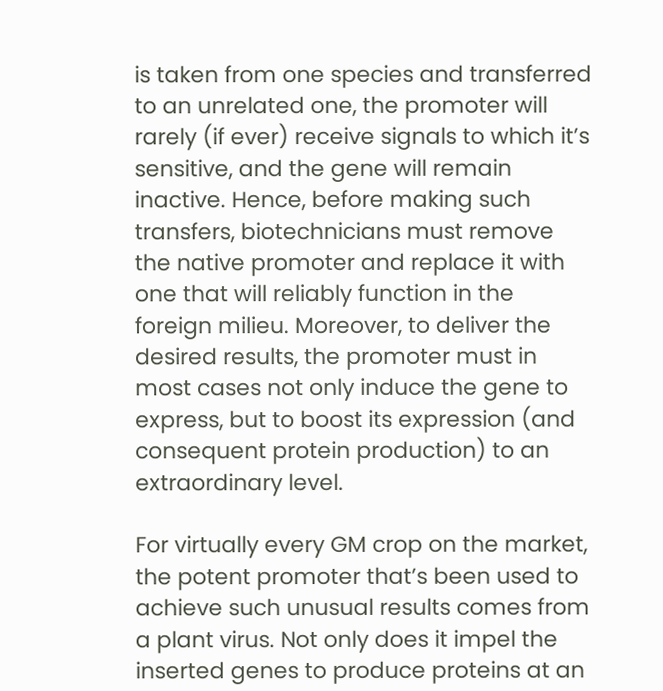is taken from one species and transferred to an unrelated one, the promoter will rarely (if ever) receive signals to which it’s sensitive, and the gene will remain inactive. Hence, before making such transfers, biotechnicians must remove the native promoter and replace it with one that will reliably function in the foreign milieu. Moreover, to deliver the desired results, the promoter must in most cases not only induce the gene to express, but to boost its expression (and consequent protein production) to an extraordinary level.

For virtually every GM crop on the market, the potent promoter that’s been used to achieve such unusual results comes from a plant virus. Not only does it impel the inserted genes to produce proteins at an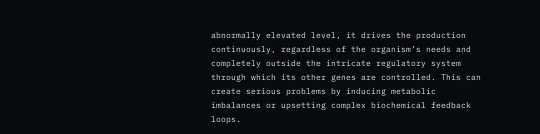abnormally elevated level, it drives the production continuously, regardless of the organism’s needs and completely outside the intricate regulatory system through which its other genes are controlled. This can create serious problems by inducing metabolic imbalances or upsetting complex biochemical feedback loops.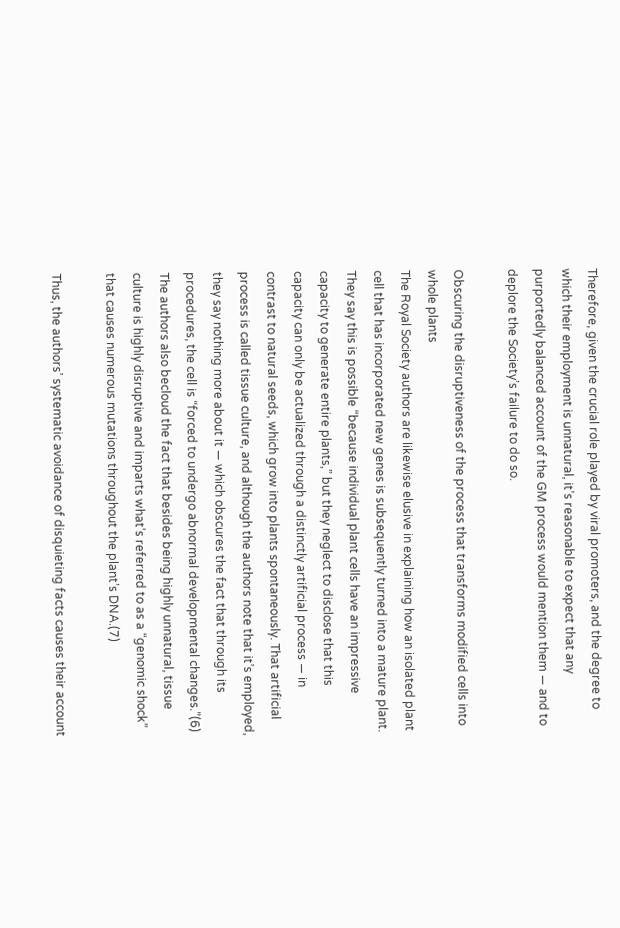Therefore, given the crucial role played by viral promoters, and the degree to which their employment is unnatural, it’s reasonable to expect that any purportedly balanced account of the GM process would mention them — and to deplore the Society’s failure to do so.

Obscuring the disruptiveness of the process that transforms modified cells into whole plants
The Royal Society authors are likewise elusive in explaining how an isolated plant cell that has incorporated new genes is subsequently turned into a mature plant. They say this is possible “because individual plant cells have an impressive capacity to generate entire plants,” but they neglect to disclose that this capacity can only be actualized through a distinctly artificial process — in contrast to natural seeds, which grow into plants spontaneously. That artificial process is called tissue culture, and although the authors note that it’s employed, they say nothing more about it — which obscures the fact that through its procedures, the cell is “forced to undergo abnormal developmental changes.”(6) The authors also becloud the fact that besides being highly unnatural, tissue culture is highly disruptive and imparts what’s referred to as a “genomic shock” that causes numerous mutations throughout the plant’s DNA.(7)

Thus, the authors’ systematic avoidance of disquieting facts causes their account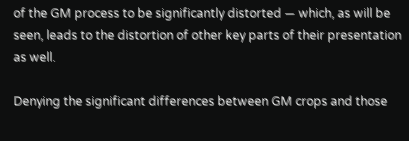of the GM process to be significantly distorted — which, as will be seen, leads to the distortion of other key parts of their presentation as well.

Denying the significant differences between GM crops and those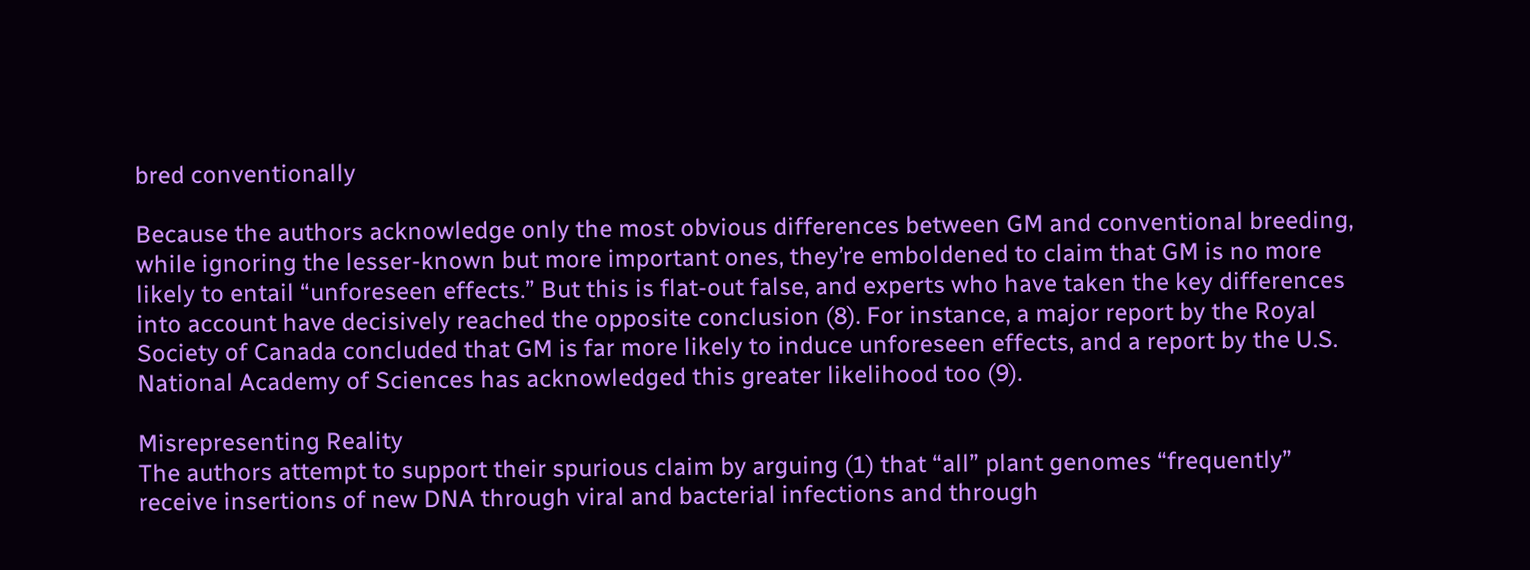bred conventionally

Because the authors acknowledge only the most obvious differences between GM and conventional breeding, while ignoring the lesser-known but more important ones, they’re emboldened to claim that GM is no more likely to entail “unforeseen effects.” But this is flat-out false, and experts who have taken the key differences into account have decisively reached the opposite conclusion (8). For instance, a major report by the Royal Society of Canada concluded that GM is far more likely to induce unforeseen effects, and a report by the U.S. National Academy of Sciences has acknowledged this greater likelihood too (9).

Misrepresenting Reality
The authors attempt to support their spurious claim by arguing (1) that “all” plant genomes “frequently” receive insertions of new DNA through viral and bacterial infections and through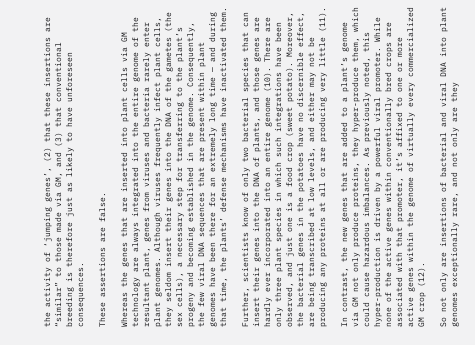the activity of ‘jumping genes’, (2) that these insertions are “similar” to those made via GM, and (3) that conventional breeding is therefore just as likely to have unforeseen consequences.

These assertions are false.

Whereas the genes that are inserted into plant cells via GM technology are always integrated into the entire genome of the resultant plant, genes from viruses and bacteria rarely enter plant genomes. Although viruses frequently infect plant cells, they seldom insert their genes into the DNA of the gametes (the sex cells), a necessary step for transferring to the plant’s progeny and becoming established in the genome. Consequently, the few viral DNA sequences that are present within plant genomes have been there for an extremely long time — and during that time, the plants’ defense mechanisms have inactivated them.

Further, scientists know of only two bacterial species that can insert their genes into the DNA of plants, and those genes are hardly ever incorporated into an entire genome (10). There are only three plant species in which such integrations have been observed, and just one is a food crop (sweet potato). Moreover, the bacterial genes in the potatoes have no discernible effect, are being transcribed at low levels, and either may not be producing any proteins at all or are producing very little (11).

In contrast, the new genes that are added to a plant’s genome via GM not only produce proteins, they hyper-produce them, which could cause hazardous imbalances. As previously noted, this hyper-production is driven by a powerful viral promoter. While none of the active genes within conventionally bred crops are associated with that promoter, it’s affixed to one or more active genes within the genome of virtually every commercialized GM crop (12).

So not only are insertions of bacterial and viral DNA into plant genomes exceptionally rare, and not only are they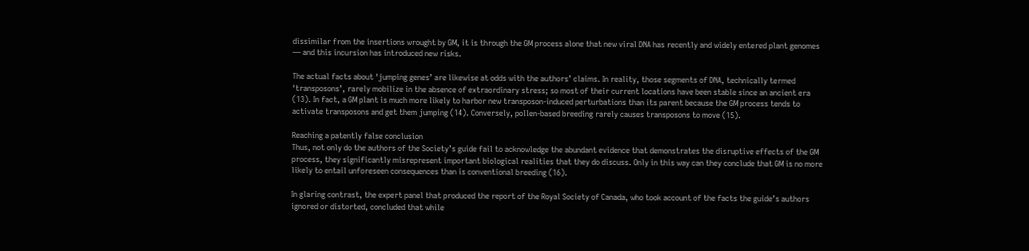dissimilar from the insertions wrought by GM, it is through the GM process alone that new viral DNA has recently and widely entered plant genomes — and this incursion has introduced new risks.

The actual facts about ‘jumping genes’ are likewise at odds with the authors’ claims. In reality, those segments of DNA, technically termed ‘transposons’, rarely mobilize in the absence of extraordinary stress; so most of their current locations have been stable since an ancient era (13). In fact, a GM plant is much more likely to harbor new transposon-induced perturbations than its parent because the GM process tends to activate transposons and get them jumping (14). Conversely, pollen-based breeding rarely causes transposons to move (15).

Reaching a patently false conclusion
Thus, not only do the authors of the Society’s guide fail to acknowledge the abundant evidence that demonstrates the disruptive effects of the GM process, they significantly misrepresent important biological realities that they do discuss. Only in this way can they conclude that GM is no more likely to entail unforeseen consequences than is conventional breeding (16).

In glaring contrast, the expert panel that produced the report of the Royal Society of Canada, who took account of the facts the guide’s authors ignored or distorted, concluded that while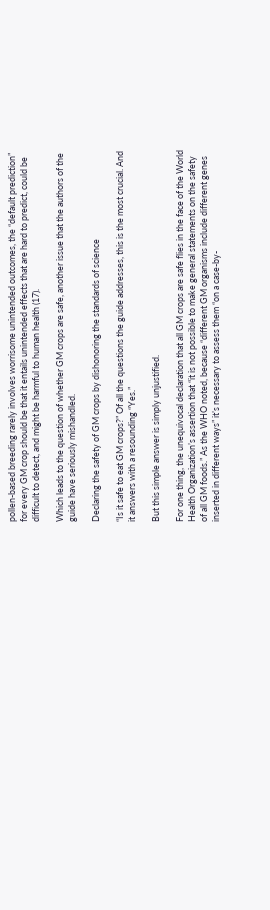pollen-based breeding rarely involves worrisome unintended outcomes, the “default prediction” for every GM crop should be that it entails unintended effects that are hard to predict, could be difficult to detect, and might be harmful to human health (17).

Which leads to the question of whether GM crops are safe, another issue that the authors of the guide have seriously mishandled.

Declaring the safety of GM crops by dishonoring the standards of science

“Is it safe to eat GM crops?” Of all the questions the guide addresses, this is the most crucial. And it answers with a resounding “Yes.”

But this simple answer is simply unjustified.

For one thing, the unequivocal declaration that all GM crops are safe flies in the face of the World Health Organization’s assertion that “it is not possible to make general statements on the safety of all GM foods.” As the WHO noted, because “different GM organisms include different genes inserted in different ways” it’s necessary to assess them “on a case-by-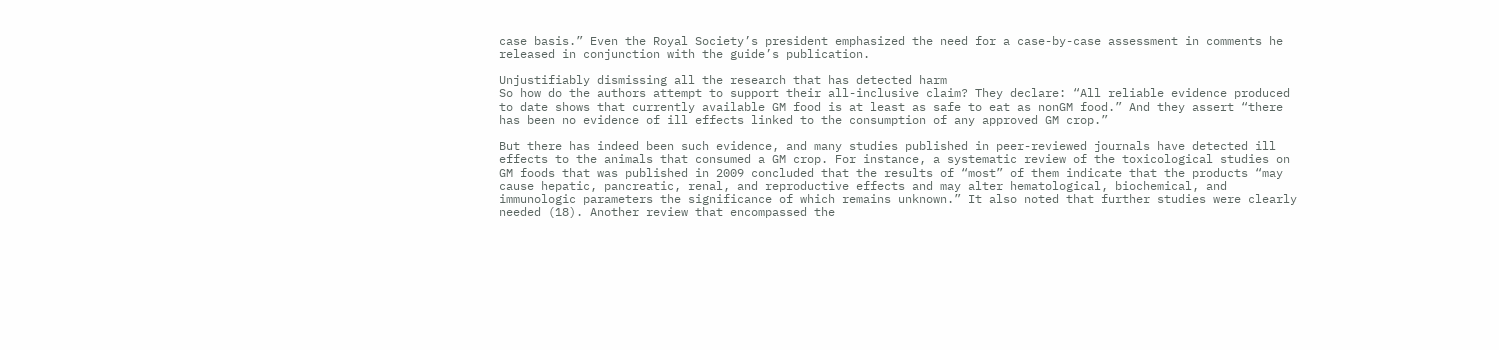case basis.” Even the Royal Society’s president emphasized the need for a case-by-case assessment in comments he released in conjunction with the guide’s publication.

Unjustifiably dismissing all the research that has detected harm
So how do the authors attempt to support their all-inclusive claim? They declare: “All reliable evidence produced to date shows that currently available GM food is at least as safe to eat as nonGM food.” And they assert “there has been no evidence of ill effects linked to the consumption of any approved GM crop.”

But there has indeed been such evidence, and many studies published in peer-reviewed journals have detected ill effects to the animals that consumed a GM crop. For instance, a systematic review of the toxicological studies on GM foods that was published in 2009 concluded that the results of “most” of them indicate that the products “may cause hepatic, pancreatic, renal, and reproductive effects and may alter hematological, biochemical, and immunologic parameters the significance of which remains unknown.” It also noted that further studies were clearly needed (18). Another review that encompassed the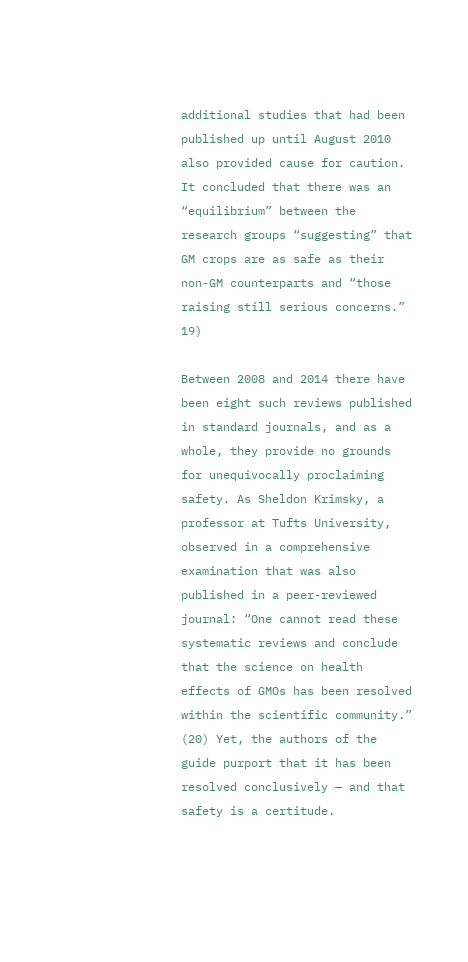additional studies that had been published up until August 2010 also provided cause for caution. It concluded that there was an “equilibrium” between the research groups “suggesting” that GM crops are as safe as their non-GM counterparts and “those raising still serious concerns.” 19)

Between 2008 and 2014 there have been eight such reviews published in standard journals, and as a whole, they provide no grounds for unequivocally proclaiming safety. As Sheldon Krimsky, a professor at Tufts University, observed in a comprehensive examination that was also published in a peer-reviewed journal: “One cannot read these systematic reviews and conclude that the science on health effects of GMOs has been resolved within the scientific community.” (20) Yet, the authors of the guide purport that it has been resolved conclusively — and that safety is a certitude.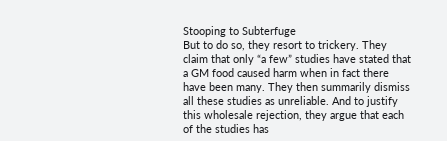Stooping to Subterfuge
But to do so, they resort to trickery. They claim that only “a few” studies have stated that a GM food caused harm when in fact there have been many. They then summarily dismiss all these studies as unreliable. And to justify this wholesale rejection, they argue that each of the studies has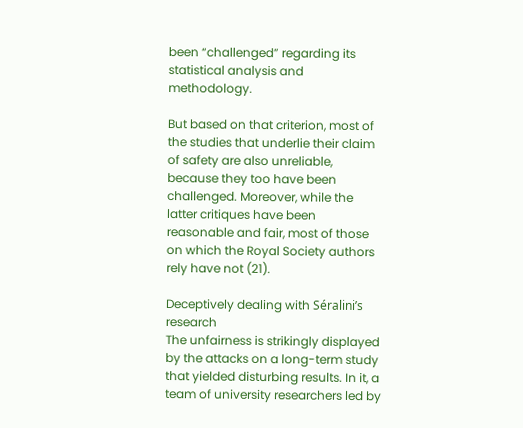been “challenged” regarding its statistical analysis and methodology.

But based on that criterion, most of the studies that underlie their claim of safety are also unreliable, because they too have been challenged. Moreover, while the latter critiques have been reasonable and fair, most of those on which the Royal Society authors rely have not (21).

Deceptively dealing with Séralini’s research
The unfairness is strikingly displayed by the attacks on a long-term study that yielded disturbing results. In it, a team of university researchers led by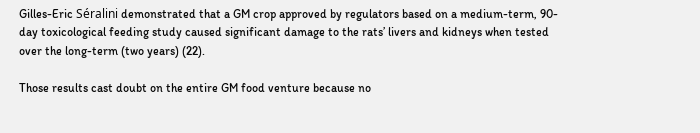Gilles-Eric Séralini demonstrated that a GM crop approved by regulators based on a medium-term, 90-day toxicological feeding study caused significant damage to the rats’ livers and kidneys when tested over the long-term (two years) (22).

Those results cast doubt on the entire GM food venture because no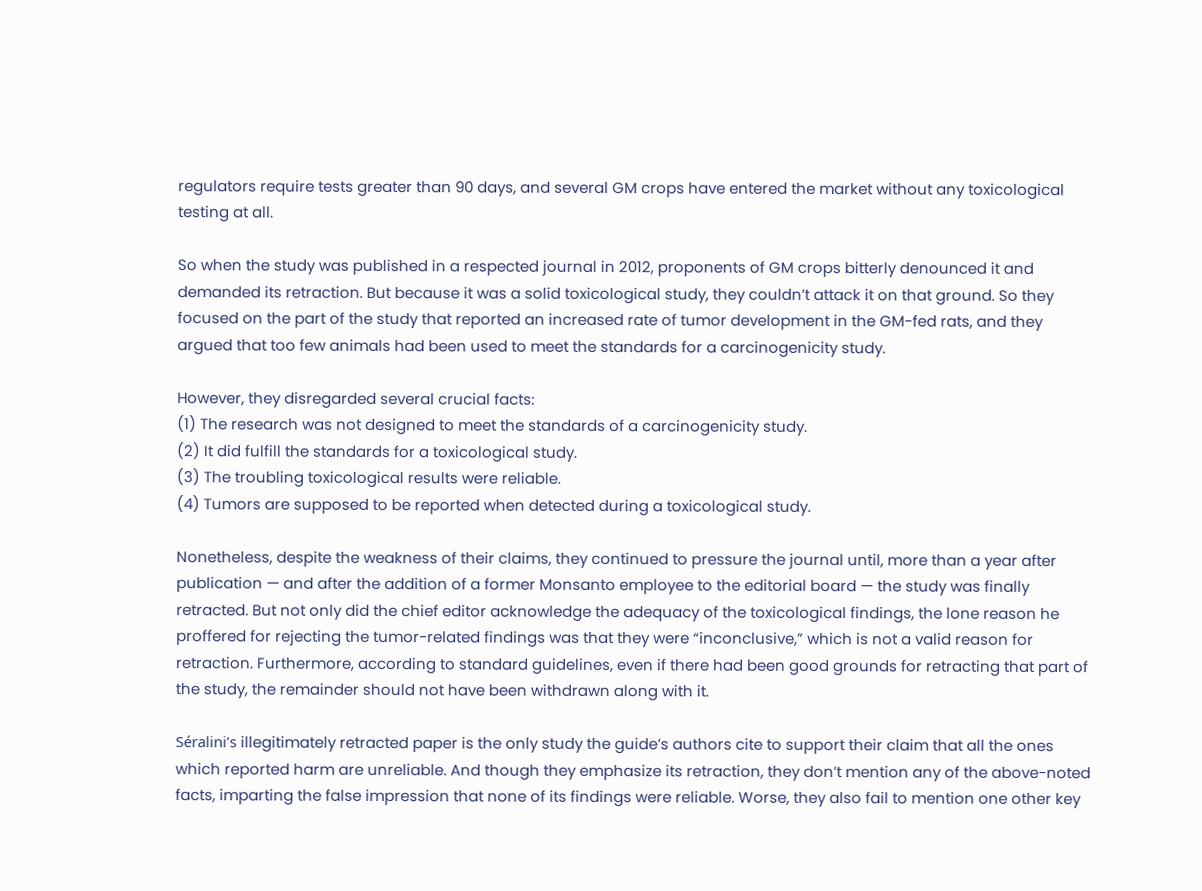regulators require tests greater than 90 days, and several GM crops have entered the market without any toxicological testing at all.

So when the study was published in a respected journal in 2012, proponents of GM crops bitterly denounced it and demanded its retraction. But because it was a solid toxicological study, they couldn’t attack it on that ground. So they focused on the part of the study that reported an increased rate of tumor development in the GM-fed rats, and they argued that too few animals had been used to meet the standards for a carcinogenicity study.

However, they disregarded several crucial facts:
(1) The research was not designed to meet the standards of a carcinogenicity study.
(2) It did fulfill the standards for a toxicological study.
(3) The troubling toxicological results were reliable.
(4) Tumors are supposed to be reported when detected during a toxicological study.

Nonetheless, despite the weakness of their claims, they continued to pressure the journal until, more than a year after publication — and after the addition of a former Monsanto employee to the editorial board — the study was finally retracted. But not only did the chief editor acknowledge the adequacy of the toxicological findings, the lone reason he proffered for rejecting the tumor-related findings was that they were “inconclusive,” which is not a valid reason for retraction. Furthermore, according to standard guidelines, even if there had been good grounds for retracting that part of the study, the remainder should not have been withdrawn along with it.

Séralini’s illegitimately retracted paper is the only study the guide’s authors cite to support their claim that all the ones which reported harm are unreliable. And though they emphasize its retraction, they don’t mention any of the above-noted facts, imparting the false impression that none of its findings were reliable. Worse, they also fail to mention one other key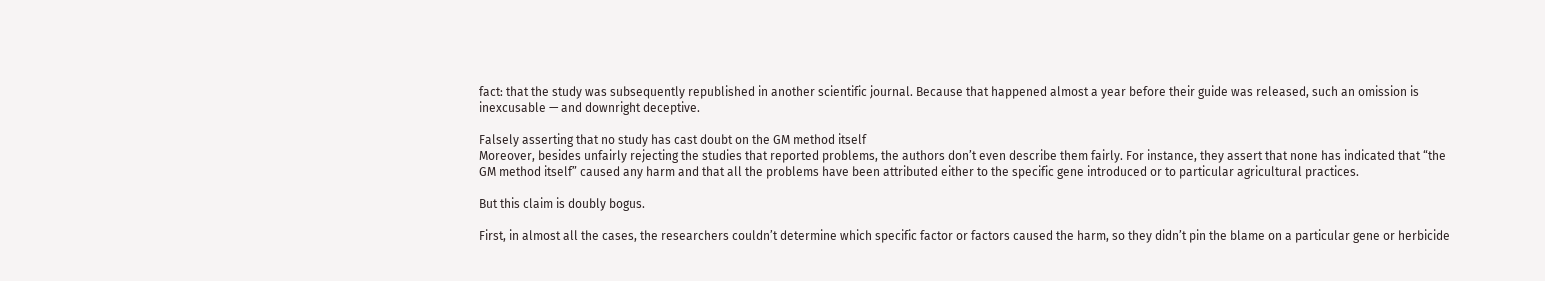fact: that the study was subsequently republished in another scientific journal. Because that happened almost a year before their guide was released, such an omission is inexcusable — and downright deceptive.

Falsely asserting that no study has cast doubt on the GM method itself
Moreover, besides unfairly rejecting the studies that reported problems, the authors don’t even describe them fairly. For instance, they assert that none has indicated that “the GM method itself” caused any harm and that all the problems have been attributed either to the specific gene introduced or to particular agricultural practices.

But this claim is doubly bogus.

First, in almost all the cases, the researchers couldn’t determine which specific factor or factors caused the harm, so they didn’t pin the blame on a particular gene or herbicide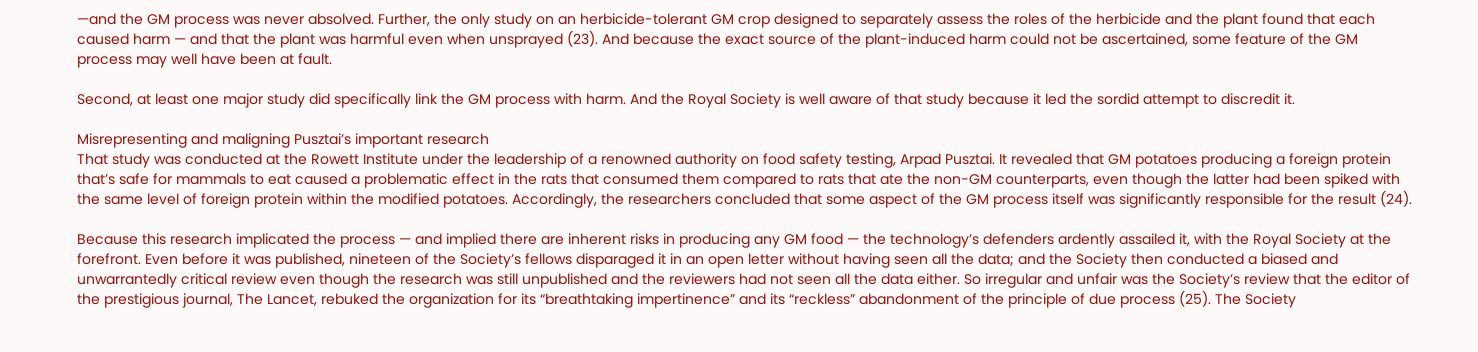—and the GM process was never absolved. Further, the only study on an herbicide-tolerant GM crop designed to separately assess the roles of the herbicide and the plant found that each caused harm — and that the plant was harmful even when unsprayed (23). And because the exact source of the plant-induced harm could not be ascertained, some feature of the GM process may well have been at fault.

Second, at least one major study did specifically link the GM process with harm. And the Royal Society is well aware of that study because it led the sordid attempt to discredit it.

Misrepresenting and maligning Pusztai’s important research
That study was conducted at the Rowett Institute under the leadership of a renowned authority on food safety testing, Arpad Pusztai. It revealed that GM potatoes producing a foreign protein that’s safe for mammals to eat caused a problematic effect in the rats that consumed them compared to rats that ate the non-GM counterparts, even though the latter had been spiked with the same level of foreign protein within the modified potatoes. Accordingly, the researchers concluded that some aspect of the GM process itself was significantly responsible for the result (24).

Because this research implicated the process — and implied there are inherent risks in producing any GM food — the technology’s defenders ardently assailed it, with the Royal Society at the forefront. Even before it was published, nineteen of the Society’s fellows disparaged it in an open letter without having seen all the data; and the Society then conducted a biased and unwarrantedly critical review even though the research was still unpublished and the reviewers had not seen all the data either. So irregular and unfair was the Society’s review that the editor of the prestigious journal, The Lancet, rebuked the organization for its “breathtaking impertinence” and its “reckless” abandonment of the principle of due process (25). The Society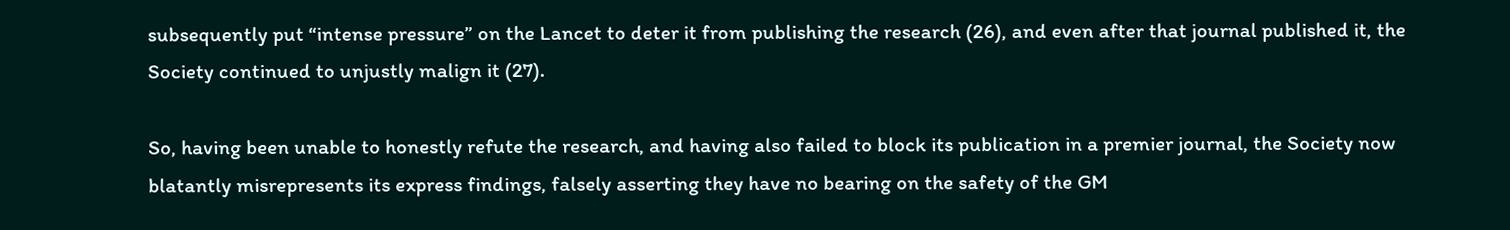subsequently put “intense pressure” on the Lancet to deter it from publishing the research (26), and even after that journal published it, the Society continued to unjustly malign it (27).

So, having been unable to honestly refute the research, and having also failed to block its publication in a premier journal, the Society now blatantly misrepresents its express findings, falsely asserting they have no bearing on the safety of the GM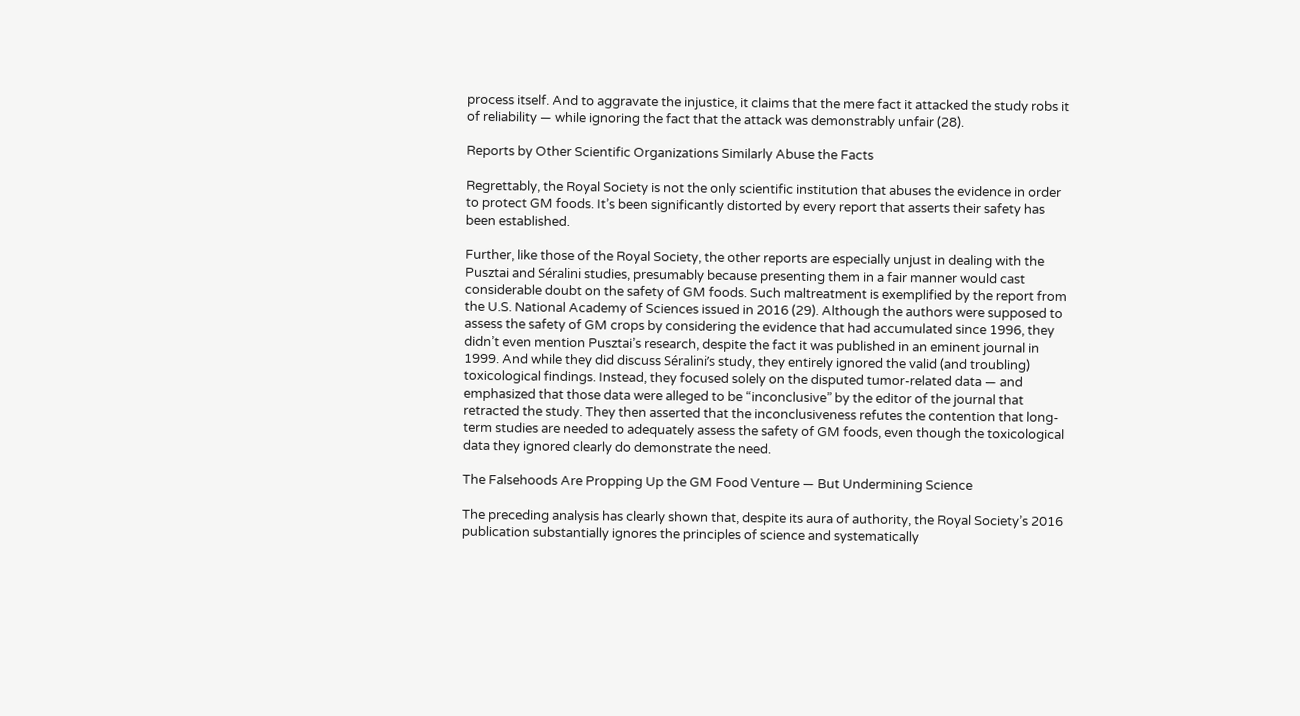process itself. And to aggravate the injustice, it claims that the mere fact it attacked the study robs it of reliability — while ignoring the fact that the attack was demonstrably unfair (28).

Reports by Other Scientific Organizations Similarly Abuse the Facts

Regrettably, the Royal Society is not the only scientific institution that abuses the evidence in order to protect GM foods. It’s been significantly distorted by every report that asserts their safety has been established.

Further, like those of the Royal Society, the other reports are especially unjust in dealing with the Pusztai and Séralini studies, presumably because presenting them in a fair manner would cast considerable doubt on the safety of GM foods. Such maltreatment is exemplified by the report from the U.S. National Academy of Sciences issued in 2016 (29). Although the authors were supposed to assess the safety of GM crops by considering the evidence that had accumulated since 1996, they didn’t even mention Pusztai’s research, despite the fact it was published in an eminent journal in 1999. And while they did discuss Séralini’s study, they entirely ignored the valid (and troubling) toxicological findings. Instead, they focused solely on the disputed tumor-related data — and emphasized that those data were alleged to be “inconclusive” by the editor of the journal that retracted the study. They then asserted that the inconclusiveness refutes the contention that long-term studies are needed to adequately assess the safety of GM foods, even though the toxicological data they ignored clearly do demonstrate the need.

The Falsehoods Are Propping Up the GM Food Venture — But Undermining Science

The preceding analysis has clearly shown that, despite its aura of authority, the Royal Society’s 2016 publication substantially ignores the principles of science and systematically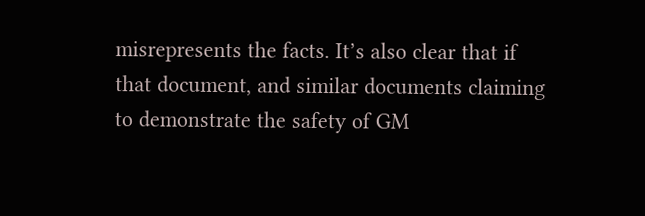misrepresents the facts. It’s also clear that if that document, and similar documents claiming to demonstrate the safety of GM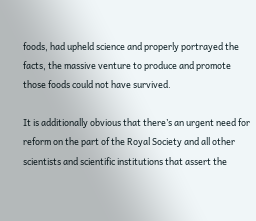foods, had upheld science and properly portrayed the facts, the massive venture to produce and promote those foods could not have survived.

It is additionally obvious that there’s an urgent need for reform on the part of the Royal Society and all other scientists and scientific institutions that assert the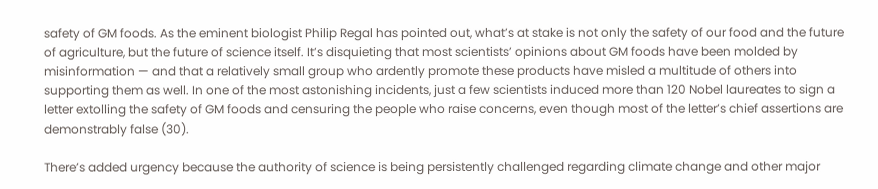safety of GM foods. As the eminent biologist Philip Regal has pointed out, what’s at stake is not only the safety of our food and the future of agriculture, but the future of science itself. It’s disquieting that most scientists’ opinions about GM foods have been molded by misinformation — and that a relatively small group who ardently promote these products have misled a multitude of others into supporting them as well. In one of the most astonishing incidents, just a few scientists induced more than 120 Nobel laureates to sign a letter extolling the safety of GM foods and censuring the people who raise concerns, even though most of the letter’s chief assertions are demonstrably false (30).

There’s added urgency because the authority of science is being persistently challenged regarding climate change and other major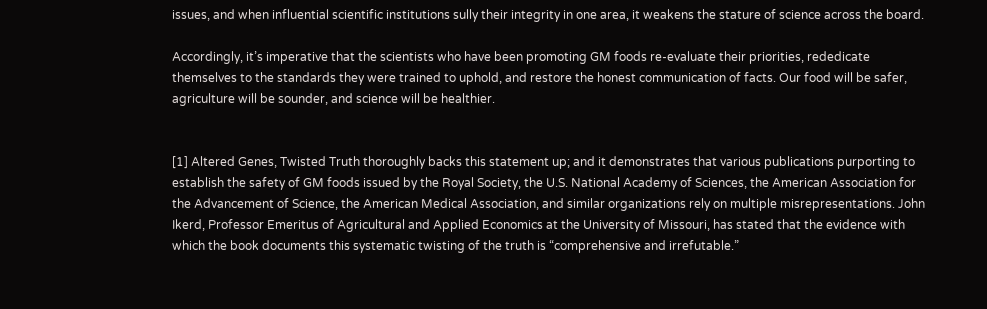issues, and when influential scientific institutions sully their integrity in one area, it weakens the stature of science across the board.

Accordingly, it’s imperative that the scientists who have been promoting GM foods re-evaluate their priorities, rededicate themselves to the standards they were trained to uphold, and restore the honest communication of facts. Our food will be safer, agriculture will be sounder, and science will be healthier.


[1] Altered Genes, Twisted Truth thoroughly backs this statement up; and it demonstrates that various publications purporting to establish the safety of GM foods issued by the Royal Society, the U.S. National Academy of Sciences, the American Association for the Advancement of Science, the American Medical Association, and similar organizations rely on multiple misrepresentations. John Ikerd, Professor Emeritus of Agricultural and Applied Economics at the University of Missouri, has stated that the evidence with which the book documents this systematic twisting of the truth is “comprehensive and irrefutable.”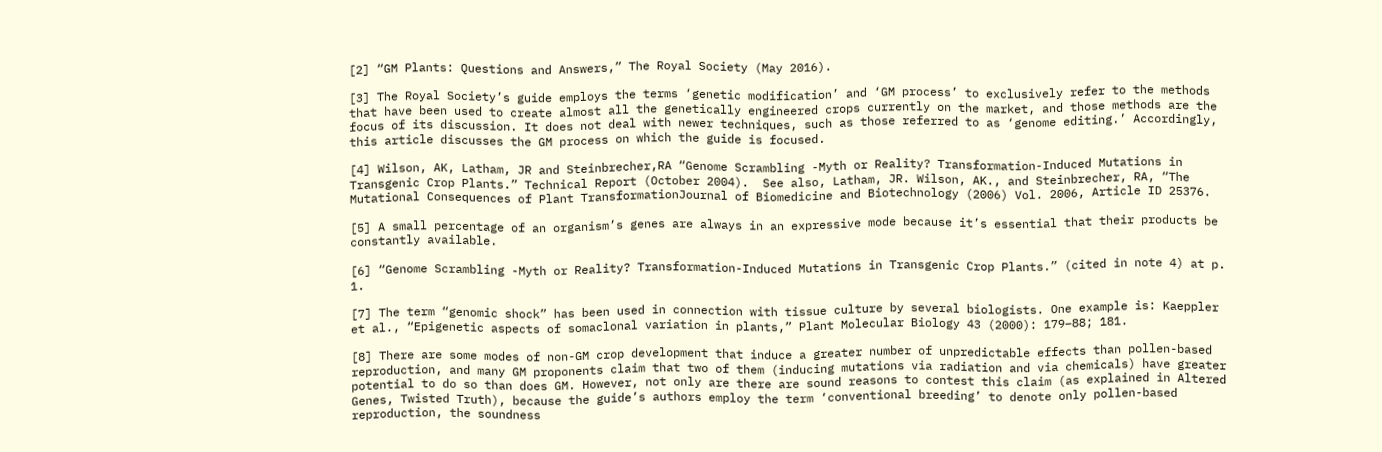[2] “GM Plants: Questions and Answers,” The Royal Society (May 2016).

[3] The Royal Society’s guide employs the terms ‘genetic modification’ and ‘GM process’ to exclusively refer to the methods that have been used to create almost all the genetically engineered crops currently on the market, and those methods are the focus of its discussion. It does not deal with newer techniques, such as those referred to as ‘genome editing.’ Accordingly, this article discusses the GM process on which the guide is focused.

[4] Wilson, AK, Latham, JR and Steinbrecher,RA “Genome Scrambling -Myth or Reality? Transformation-Induced Mutations in Transgenic Crop Plants.” Technical Report (October 2004).  See also, Latham, JR. Wilson, AK., and Steinbrecher, RA, “The Mutational Consequences of Plant TransformationJournal of Biomedicine and Biotechnology (2006) Vol. 2006, Article ID 25376.

[5] A small percentage of an organism’s genes are always in an expressive mode because it’s essential that their products be constantly available.

[6] “Genome Scrambling -Myth or Reality? Transformation-Induced Mutations in Transgenic Crop Plants.” (cited in note 4) at p. 1.

[7] The term “genomic shock” has been used in connection with tissue culture by several biologists. One example is: Kaeppler et al., “Epigenetic aspects of somaclonal variation in plants,” Plant Molecular Biology 43 (2000): 179–88; 181.

[8] There are some modes of non-GM crop development that induce a greater number of unpredictable effects than pollen-based reproduction, and many GM proponents claim that two of them (inducing mutations via radiation and via chemicals) have greater potential to do so than does GM. However, not only are there are sound reasons to contest this claim (as explained in Altered Genes, Twisted Truth), because the guide’s authors employ the term ‘conventional breeding’ to denote only pollen-based reproduction, the soundness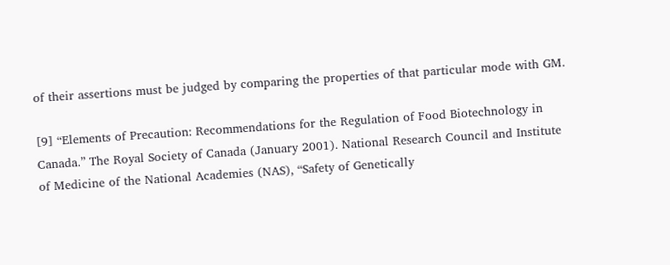of their assertions must be judged by comparing the properties of that particular mode with GM.

[9] “Elements of Precaution: Recommendations for the Regulation of Food Biotechnology in Canada.” The Royal Society of Canada (January 2001). National Research Council and Institute of Medicine of the National Academies (NAS), “Safety of Genetically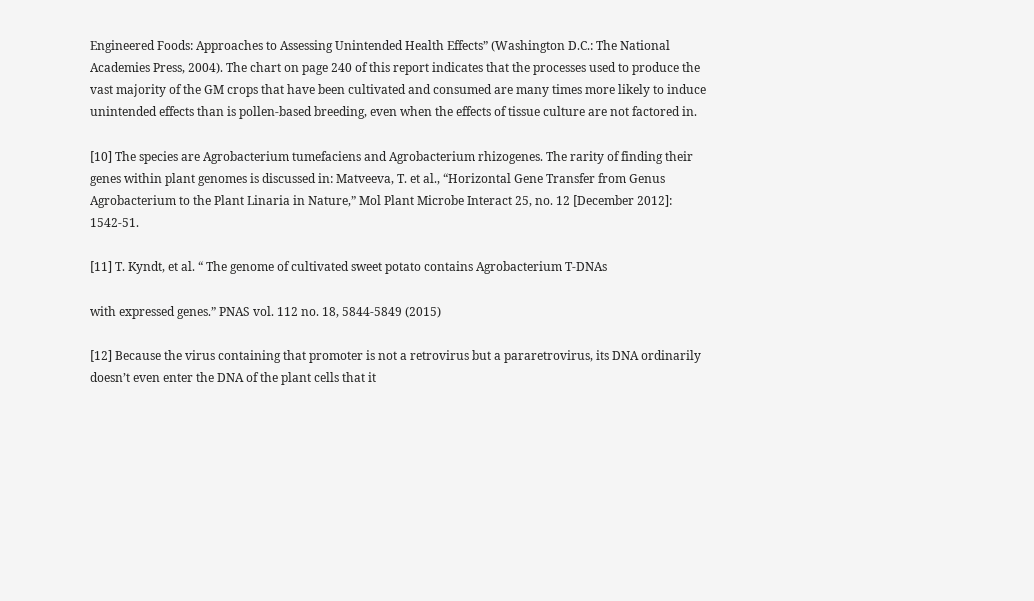Engineered Foods: Approaches to Assessing Unintended Health Effects” (Washington D.C.: The National Academies Press, 2004). The chart on page 240 of this report indicates that the processes used to produce the vast majority of the GM crops that have been cultivated and consumed are many times more likely to induce unintended effects than is pollen-based breeding, even when the effects of tissue culture are not factored in.

[10] The species are Agrobacterium tumefaciens and Agrobacterium rhizogenes. The rarity of finding their genes within plant genomes is discussed in: Matveeva, T. et al., “Horizontal Gene Transfer from Genus Agrobacterium to the Plant Linaria in Nature,” Mol Plant Microbe Interact 25, no. 12 [December 2012]: 1542-51.

[11] T. Kyndt, et al. “ The genome of cultivated sweet potato contains Agrobacterium T-DNAs

with expressed genes.” PNAS vol. 112 no. 18, 5844-5849 (2015)

[12] Because the virus containing that promoter is not a retrovirus but a pararetrovirus, its DNA ordinarily doesn’t even enter the DNA of the plant cells that it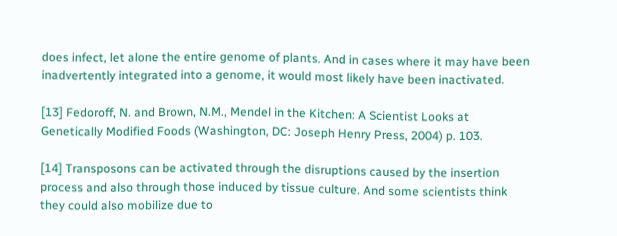does infect, let alone the entire genome of plants. And in cases where it may have been inadvertently integrated into a genome, it would most likely have been inactivated.

[13] Fedoroff, N. and Brown, N.M., Mendel in the Kitchen: A Scientist Looks at Genetically Modified Foods (Washington, DC: Joseph Henry Press, 2004) p. 103.

[14] Transposons can be activated through the disruptions caused by the insertion process and also through those induced by tissue culture. And some scientists think they could also mobilize due to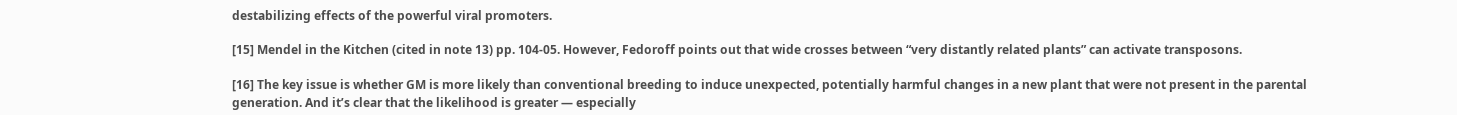destabilizing effects of the powerful viral promoters.

[15] Mendel in the Kitchen (cited in note 13) pp. 104-05. However, Fedoroff points out that wide crosses between “very distantly related plants” can activate transposons.

[16] The key issue is whether GM is more likely than conventional breeding to induce unexpected, potentially harmful changes in a new plant that were not present in the parental generation. And it’s clear that the likelihood is greater — especially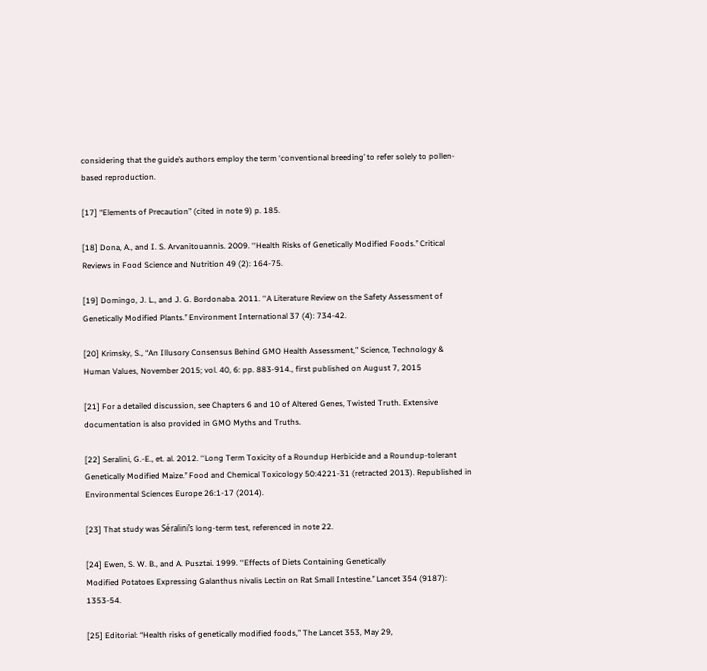considering that the guide’s authors employ the term ‘conventional breeding’ to refer solely to pollen-based reproduction.

[17] “Elements of Precaution” (cited in note 9) p. 185.

[18] Dona, A., and I. S. Arvanitouannis. 2009. ‘‘Health Risks of Genetically Modified Foods.’’ Critical Reviews in Food Science and Nutrition 49 (2): 164-75.

[19] Domingo, J. L., and J. G. Bordonaba. 2011. ‘‘A Literature Review on the Safety Assessment of Genetically Modified Plants.’’ Environment International 37 (4): 734-42.

[20] Krimsky, S., “An Illusory Consensus Behind GMO Health Assessment,” Science, Technology & Human Values, November 2015; vol. 40, 6: pp. 883-914., first published on August 7, 2015

[21] For a detailed discussion, see Chapters 6 and 10 of Altered Genes, Twisted Truth. Extensive documentation is also provided in GMO Myths and Truths.

[22] Seralini, G.-E., et. al. 2012. ‘‘Long Term Toxicity of a Roundup Herbicide and a Roundup-tolerant Genetically Modified Maize.’’ Food and Chemical Toxicology 50:4221-31 (retracted 2013). Republished in Environmental Sciences Europe 26:1-17 (2014).

[23] That study was Séralini’s long-term test, referenced in note 22.

[24] Ewen, S. W. B., and A. Pusztai. 1999. ‘‘Effects of Diets Containing Genetically
Modified Potatoes Expressing Galanthus nivalis Lectin on Rat Small Intestine.’’ Lancet 354 (9187): 1353-54.

[25] Editorial: “Health risks of genetically modified foods,” The Lancet 353, May 29,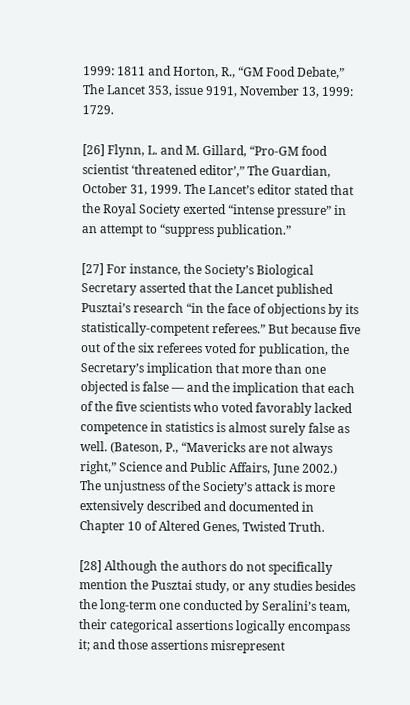1999: 1811 and Horton, R., “GM Food Debate,” The Lancet 353, issue 9191, November 13, 1999: 1729.

[26] Flynn, L. and M. Gillard, “Pro-GM food scientist ‘threatened editor’,” The Guardian, October 31, 1999. The Lancet’s editor stated that the Royal Society exerted “intense pressure” in an attempt to “suppress publication.”

[27] For instance, the Society’s Biological Secretary asserted that the Lancet published Pusztai’s research “in the face of objections by its statistically-competent referees.” But because five out of the six referees voted for publication, the Secretary’s implication that more than one objected is false — and the implication that each of the five scientists who voted favorably lacked competence in statistics is almost surely false as well. (Bateson, P., “Mavericks are not always right,” Science and Public Affairs, June 2002.) The unjustness of the Society’s attack is more extensively described and documented in Chapter 10 of Altered Genes, Twisted Truth.

[28] Although the authors do not specifically mention the Pusztai study, or any studies besides the long-term one conducted by Seralini’s team, their categorical assertions logically encompass it; and those assertions misrepresent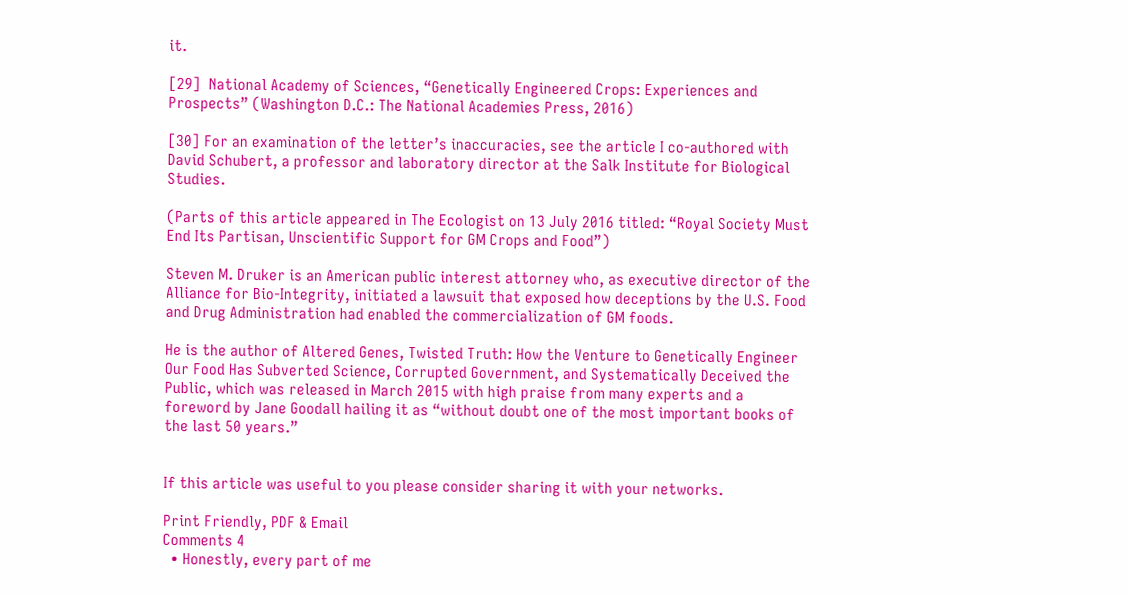it.

[29]  National Academy of Sciences, “Genetically Engineered Crops: Experiences and Prospects” (Washington D.C.: The National Academies Press, 2016)

[30] For an examination of the letter’s inaccuracies, see the article I co-authored with David Schubert, a professor and laboratory director at the Salk Institute for Biological Studies.

(Parts of this article appeared in The Ecologist on 13 July 2016 titled: “Royal Society Must End Its Partisan, Unscientific Support for GM Crops and Food”)

Steven M. Druker is an American public interest attorney who, as executive director of the Alliance for Bio-Integrity, initiated a lawsuit that exposed how deceptions by the U.S. Food and Drug Administration had enabled the commercialization of GM foods.

He is the author of Altered Genes, Twisted Truth: How the Venture to Genetically Engineer Our Food Has Subverted Science, Corrupted Government, and Systematically Deceived the Public, which was released in March 2015 with high praise from many experts and a foreword by Jane Goodall hailing it as “without doubt one of the most important books of the last 50 years.”


If this article was useful to you please consider sharing it with your networks.

Print Friendly, PDF & Email
Comments 4
  • Honestly, every part of me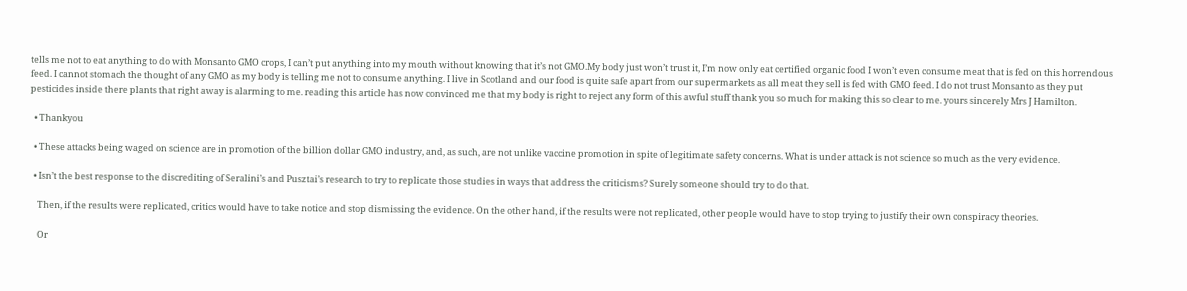tells me not to eat anything to do with Monsanto GMO crops, I can’t put anything into my mouth without knowing that it’s not GMO.My body just won’t trust it, I’m now only eat certified organic food I won’t even consume meat that is fed on this horrendous feed. I cannot stomach the thought of any GMO as my body is telling me not to consume anything. I live in Scotland and our food is quite safe apart from our supermarkets as all meat they sell is fed with GMO feed. I do not trust Monsanto as they put pesticides inside there plants that right away is alarming to me. reading this article has now convinced me that my body is right to reject any form of this awful stuff thank you so much for making this so clear to me. yours sincerely Mrs J Hamilton.

  • Thankyou

  • These attacks being waged on science are in promotion of the billion dollar GMO industry, and, as such, are not unlike vaccine promotion in spite of legitimate safety concerns. What is under attack is not science so much as the very evidence.

  • Isn’t the best response to the discrediting of Seralini’s and Pusztai’s research to try to replicate those studies in ways that address the criticisms? Surely someone should try to do that.

    Then, if the results were replicated, critics would have to take notice and stop dismissing the evidence. On the other hand, if the results were not replicated, other people would have to stop trying to justify their own conspiracy theories.

    Or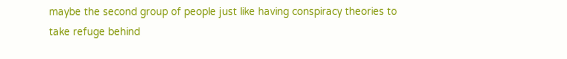maybe the second group of people just like having conspiracy theories to take refuge behind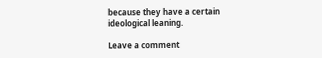because they have a certain ideological leaning.

Leave a comment